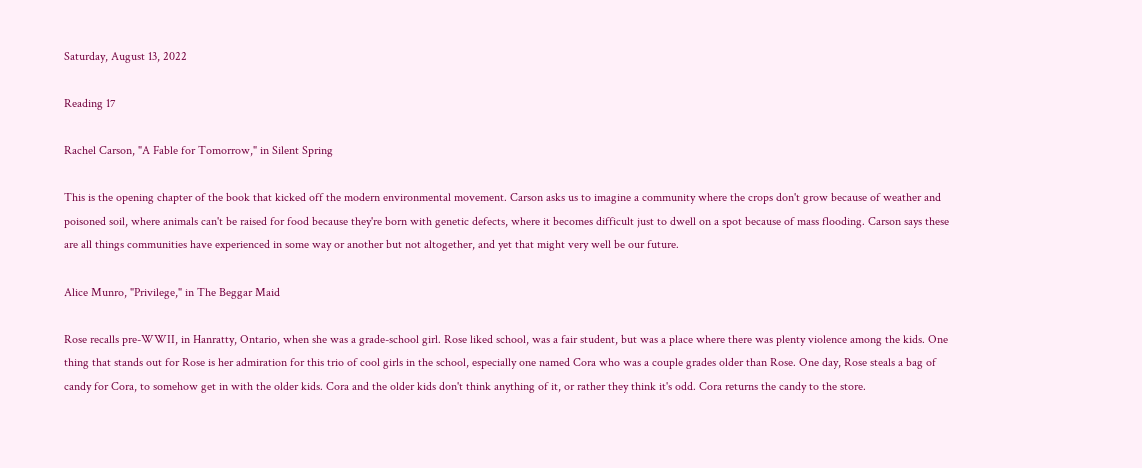Saturday, August 13, 2022

Reading 17

Rachel Carson, "A Fable for Tomorrow," in Silent Spring

This is the opening chapter of the book that kicked off the modern environmental movement. Carson asks us to imagine a community where the crops don't grow because of weather and poisoned soil, where animals can't be raised for food because they're born with genetic defects, where it becomes difficult just to dwell on a spot because of mass flooding. Carson says these are all things communities have experienced in some way or another but not altogether, and yet that might very well be our future.

Alice Munro, "Privilege," in The Beggar Maid

Rose recalls pre-WWII, in Hanratty, Ontario, when she was a grade-school girl. Rose liked school, was a fair student, but was a place where there was plenty violence among the kids. One thing that stands out for Rose is her admiration for this trio of cool girls in the school, especially one named Cora who was a couple grades older than Rose. One day, Rose steals a bag of candy for Cora, to somehow get in with the older kids. Cora and the older kids don't think anything of it, or rather they think it's odd. Cora returns the candy to the store.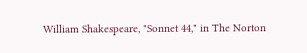William Shakespeare, "Sonnet 44," in The Norton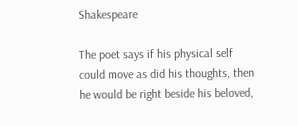Shakespeare

The poet says if his physical self could move as did his thoughts, then he would be right beside his beloved,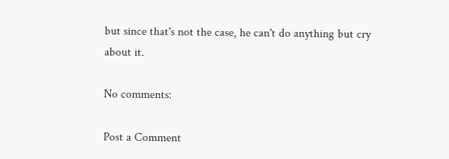but since that's not the case, he can't do anything but cry about it.

No comments:

Post a Comment